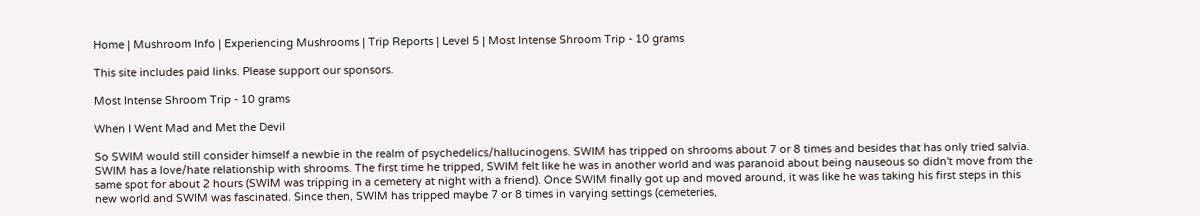Home | Mushroom Info | Experiencing Mushrooms | Trip Reports | Level 5 | Most Intense Shroom Trip - 10 grams

This site includes paid links. Please support our sponsors.

Most Intense Shroom Trip - 10 grams

When I Went Mad and Met the Devil

So SWIM would still consider himself a newbie in the realm of psychedelics/hallucinogens. SWIM has tripped on shrooms about 7 or 8 times and besides that has only tried salvia. SWIM has a love/hate relationship with shrooms. The first time he tripped, SWIM felt like he was in another world and was paranoid about being nauseous so didn't move from the same spot for about 2 hours (SWIM was tripping in a cemetery at night with a friend). Once SWIM finally got up and moved around, it was like he was taking his first steps in this new world and SWIM was fascinated. Since then, SWIM has tripped maybe 7 or 8 times in varying settings (cemeteries,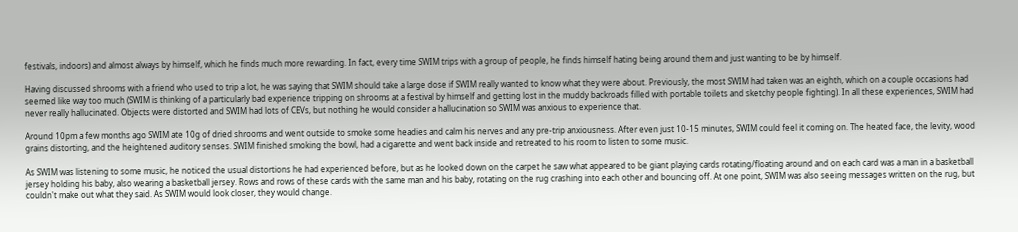festivals, indoors) and almost always by himself, which he finds much more rewarding. In fact, every time SWIM trips with a group of people, he finds himself hating being around them and just wanting to be by himself.

Having discussed shrooms with a friend who used to trip a lot, he was saying that SWIM should take a large dose if SWIM really wanted to know what they were about. Previously, the most SWIM had taken was an eighth, which on a couple occasions had seemed like way too much (SWIM is thinking of a particularly bad experience tripping on shrooms at a festival by himself and getting lost in the muddy backroads filled with portable toilets and sketchy people fighting). In all these experiences, SWIM had never really hallucinated. Objects were distorted and SWIM had lots of CEVs, but nothing he would consider a hallucination so SWIM was anxious to experience that.

Around 10pm a few months ago SWIM ate 10g of dried shrooms and went outside to smoke some headies and calm his nerves and any pre-trip anxiousness. After even just 10-15 minutes, SWIM could feel it coming on. The heated face, the levity, wood grains distorting, and the heightened auditory senses. SWIM finished smoking the bowl, had a cigarette and went back inside and retreated to his room to listen to some music.

As SWIM was listening to some music, he noticed the usual distortions he had experienced before, but as he looked down on the carpet he saw what appeared to be giant playing cards rotating/floating around and on each card was a man in a basketball jersey holding his baby, also wearing a basketball jersey. Rows and rows of these cards with the same man and his baby, rotating on the rug crashing into each other and bouncing off. At one point, SWIM was also seeing messages written on the rug, but couldn't make out what they said. As SWIM would look closer, they would change.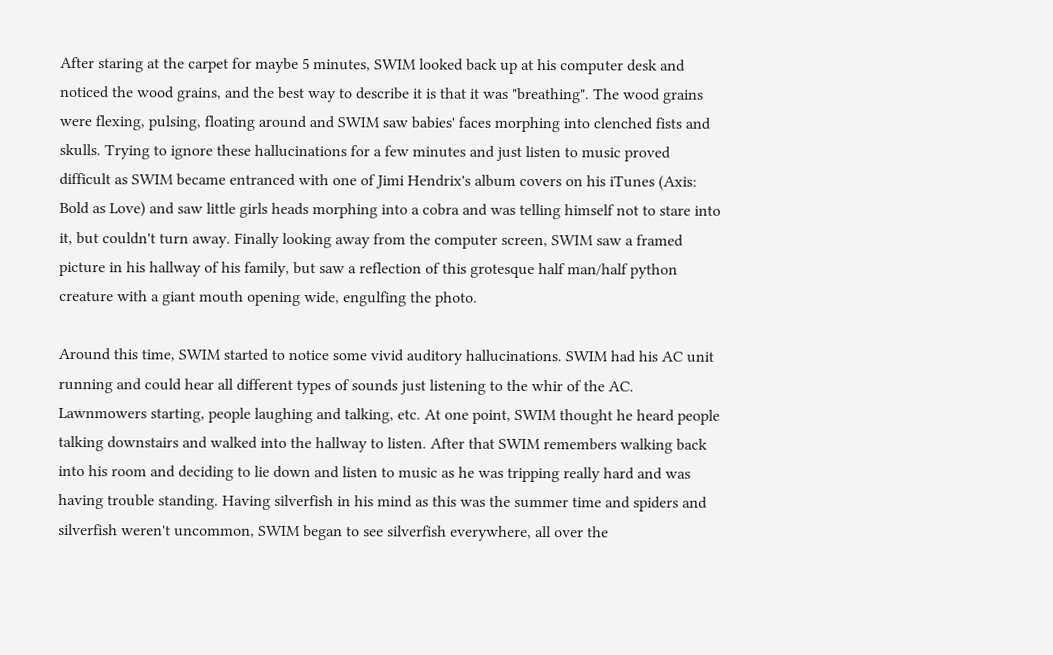After staring at the carpet for maybe 5 minutes, SWIM looked back up at his computer desk and noticed the wood grains, and the best way to describe it is that it was "breathing". The wood grains were flexing, pulsing, floating around and SWIM saw babies' faces morphing into clenched fists and skulls. Trying to ignore these hallucinations for a few minutes and just listen to music proved difficult as SWIM became entranced with one of Jimi Hendrix's album covers on his iTunes (Axis: Bold as Love) and saw little girls heads morphing into a cobra and was telling himself not to stare into it, but couldn't turn away. Finally looking away from the computer screen, SWIM saw a framed picture in his hallway of his family, but saw a reflection of this grotesque half man/half python creature with a giant mouth opening wide, engulfing the photo.

Around this time, SWIM started to notice some vivid auditory hallucinations. SWIM had his AC unit running and could hear all different types of sounds just listening to the whir of the AC. Lawnmowers starting, people laughing and talking, etc. At one point, SWIM thought he heard people talking downstairs and walked into the hallway to listen. After that SWIM remembers walking back into his room and deciding to lie down and listen to music as he was tripping really hard and was having trouble standing. Having silverfish in his mind as this was the summer time and spiders and silverfish weren't uncommon, SWIM began to see silverfish everywhere, all over the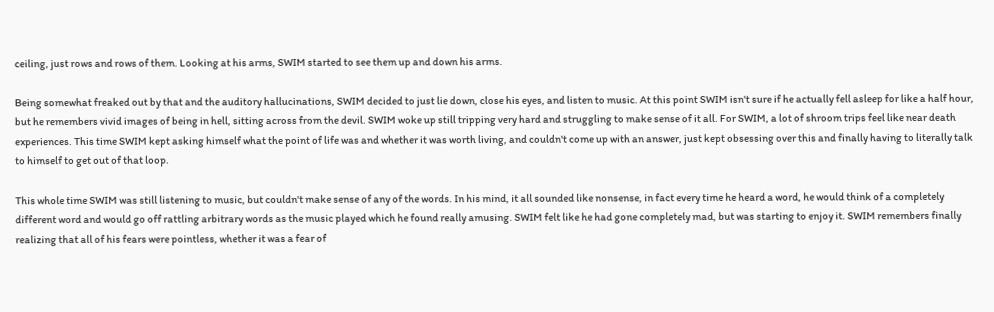ceiling, just rows and rows of them. Looking at his arms, SWIM started to see them up and down his arms.

Being somewhat freaked out by that and the auditory hallucinations, SWIM decided to just lie down, close his eyes, and listen to music. At this point SWIM isn't sure if he actually fell asleep for like a half hour, but he remembers vivid images of being in hell, sitting across from the devil. SWIM woke up still tripping very hard and struggling to make sense of it all. For SWIM, a lot of shroom trips feel like near death experiences. This time SWIM kept asking himself what the point of life was and whether it was worth living, and couldn't come up with an answer, just kept obsessing over this and finally having to literally talk to himself to get out of that loop.

This whole time SWIM was still listening to music, but couldn't make sense of any of the words. In his mind, it all sounded like nonsense, in fact every time he heard a word, he would think of a completely different word and would go off rattling arbitrary words as the music played which he found really amusing. SWIM felt like he had gone completely mad, but was starting to enjoy it. SWIM remembers finally realizing that all of his fears were pointless, whether it was a fear of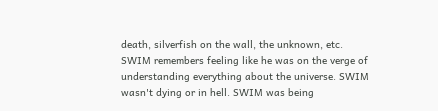death, silverfish on the wall, the unknown, etc. SWIM remembers feeling like he was on the verge of understanding everything about the universe. SWIM wasn't dying or in hell. SWIM was being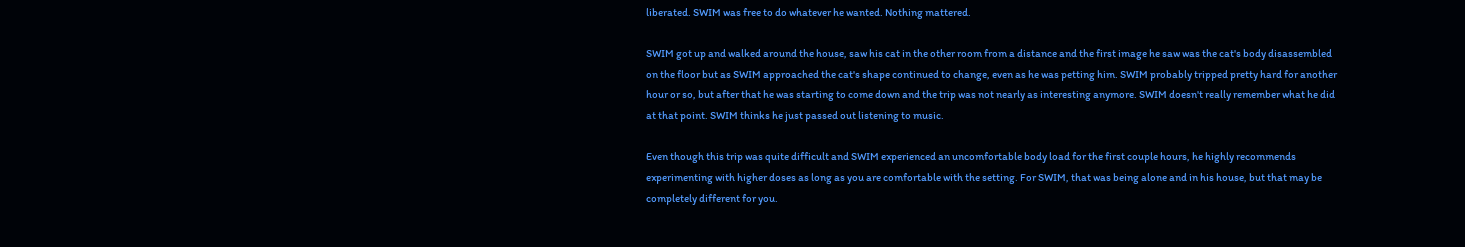liberated. SWIM was free to do whatever he wanted. Nothing mattered.

SWIM got up and walked around the house, saw his cat in the other room from a distance and the first image he saw was the cat's body disassembled on the floor but as SWIM approached the cat's shape continued to change, even as he was petting him. SWIM probably tripped pretty hard for another hour or so, but after that he was starting to come down and the trip was not nearly as interesting anymore. SWIM doesn't really remember what he did at that point. SWIM thinks he just passed out listening to music.

Even though this trip was quite difficult and SWIM experienced an uncomfortable body load for the first couple hours, he highly recommends experimenting with higher doses as long as you are comfortable with the setting. For SWIM, that was being alone and in his house, but that may be completely different for you.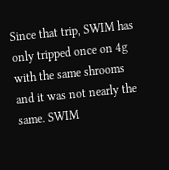Since that trip, SWIM has only tripped once on 4g with the same shrooms and it was not nearly the same. SWIM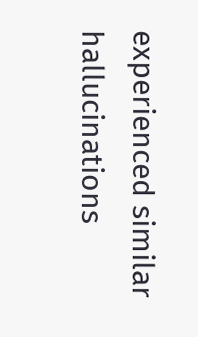experienced similar hallucinations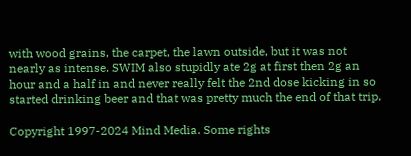with wood grains, the carpet, the lawn outside, but it was not nearly as intense. SWIM also stupidly ate 2g at first then 2g an hour and a half in and never really felt the 2nd dose kicking in so started drinking beer and that was pretty much the end of that trip.

Copyright 1997-2024 Mind Media. Some rights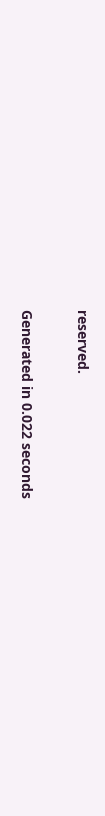reserved.

Generated in 0.022 seconds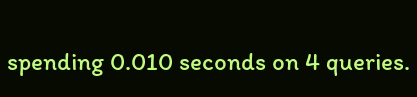spending 0.010 seconds on 4 queries.